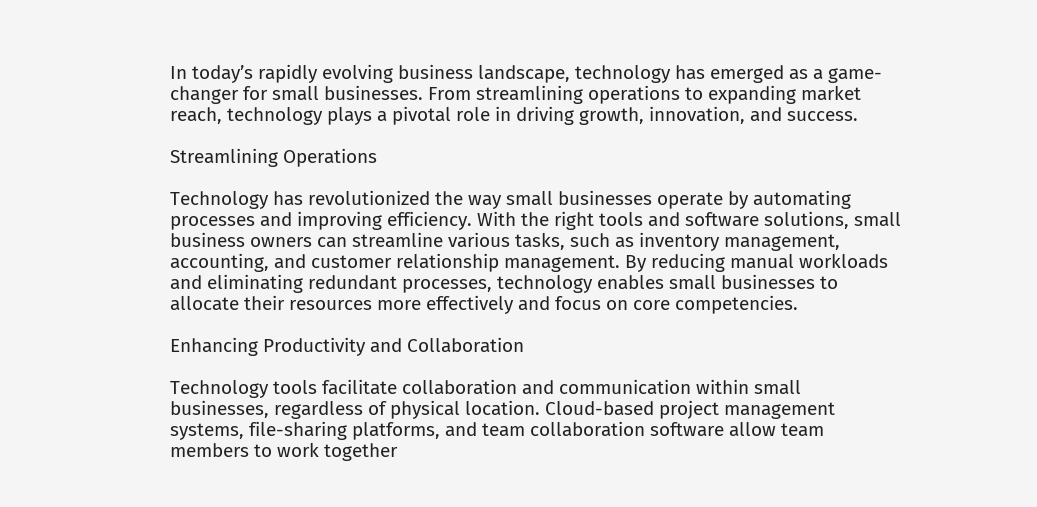In today’s rapidly evolving business landscape, technology has emerged as a game-changer for small businesses. From streamlining operations to expanding market reach, technology plays a pivotal role in driving growth, innovation, and success.

Streamlining Operations

Technology has revolutionized the way small businesses operate by automating processes and improving efficiency. With the right tools and software solutions, small business owners can streamline various tasks, such as inventory management, accounting, and customer relationship management. By reducing manual workloads and eliminating redundant processes, technology enables small businesses to allocate their resources more effectively and focus on core competencies.

Enhancing Productivity and Collaboration

Technology tools facilitate collaboration and communication within small businesses, regardless of physical location. Cloud-based project management systems, file-sharing platforms, and team collaboration software allow team members to work together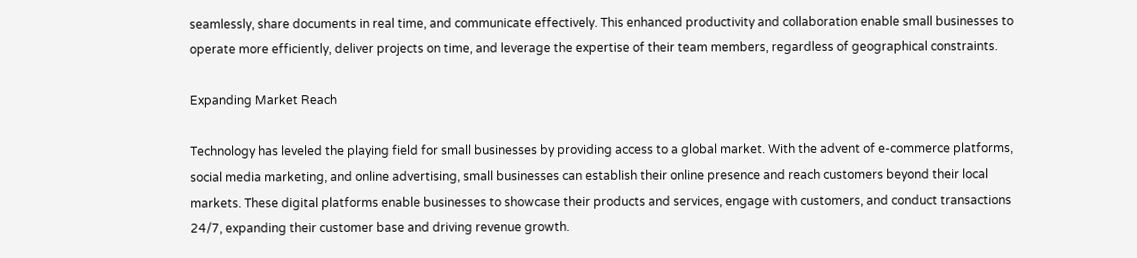seamlessly, share documents in real time, and communicate effectively. This enhanced productivity and collaboration enable small businesses to operate more efficiently, deliver projects on time, and leverage the expertise of their team members, regardless of geographical constraints.

Expanding Market Reach

Technology has leveled the playing field for small businesses by providing access to a global market. With the advent of e-commerce platforms, social media marketing, and online advertising, small businesses can establish their online presence and reach customers beyond their local markets. These digital platforms enable businesses to showcase their products and services, engage with customers, and conduct transactions 24/7, expanding their customer base and driving revenue growth.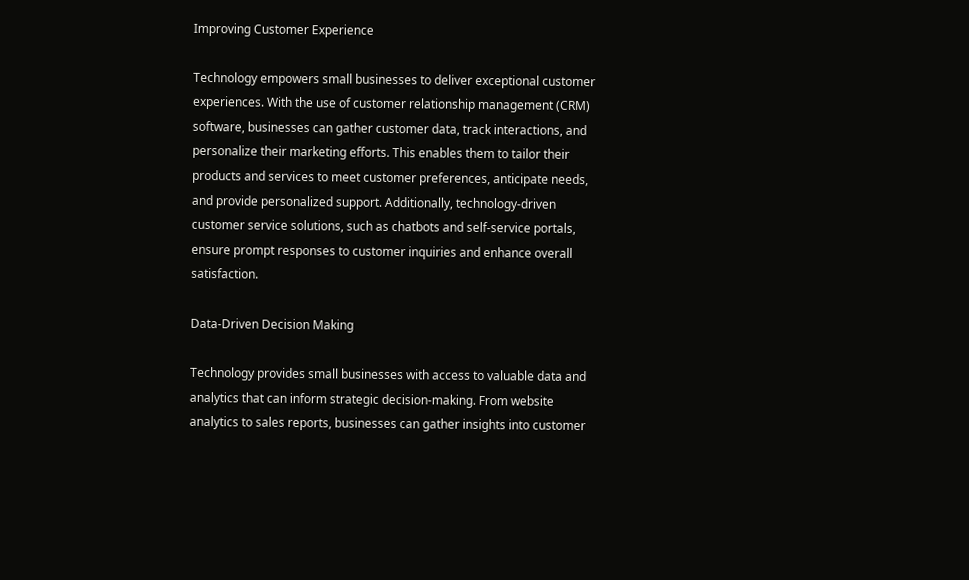Improving Customer Experience

Technology empowers small businesses to deliver exceptional customer experiences. With the use of customer relationship management (CRM) software, businesses can gather customer data, track interactions, and personalize their marketing efforts. This enables them to tailor their products and services to meet customer preferences, anticipate needs, and provide personalized support. Additionally, technology-driven customer service solutions, such as chatbots and self-service portals, ensure prompt responses to customer inquiries and enhance overall satisfaction.

Data-Driven Decision Making

Technology provides small businesses with access to valuable data and analytics that can inform strategic decision-making. From website analytics to sales reports, businesses can gather insights into customer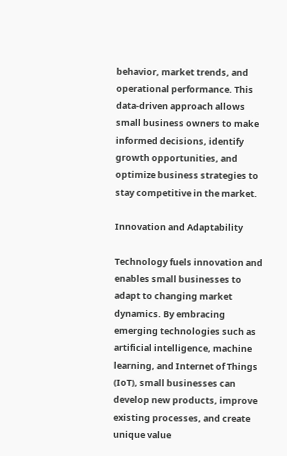behavior, market trends, and operational performance. This data-driven approach allows small business owners to make informed decisions, identify growth opportunities, and optimize business strategies to stay competitive in the market.

Innovation and Adaptability

Technology fuels innovation and enables small businesses to adapt to changing market dynamics. By embracing emerging technologies such as artificial intelligence, machine learning, and Internet of Things (IoT), small businesses can develop new products, improve existing processes, and create unique value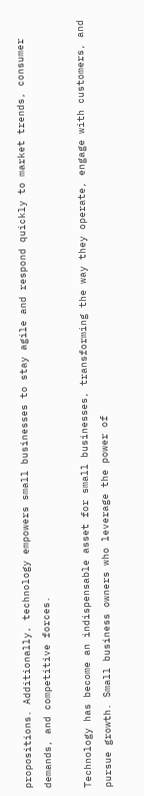propositions. Additionally, technology empowers small businesses to stay agile and respond quickly to market trends, consumer demands, and competitive forces.

Technology has become an indispensable asset for small businesses, transforming the way they operate, engage with customers, and pursue growth. Small business owners who leverage the power of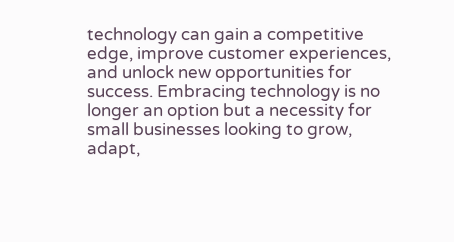technology can gain a competitive edge, improve customer experiences, and unlock new opportunities for success. Embracing technology is no longer an option but a necessity for small businesses looking to grow, adapt,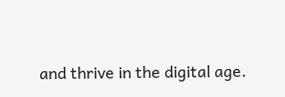and thrive in the digital age.